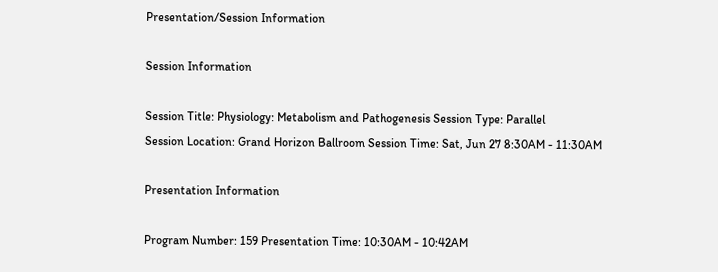Presentation/Session Information

Session Information

Session Title: Physiology: Metabolism and Pathogenesis Session Type: Parallel
Session Location: Grand Horizon Ballroom Session Time: Sat, Jun 27 8:30AM - 11:30AM

Presentation Information

Program Number: 159 Presentation Time: 10:30AM - 10:42AM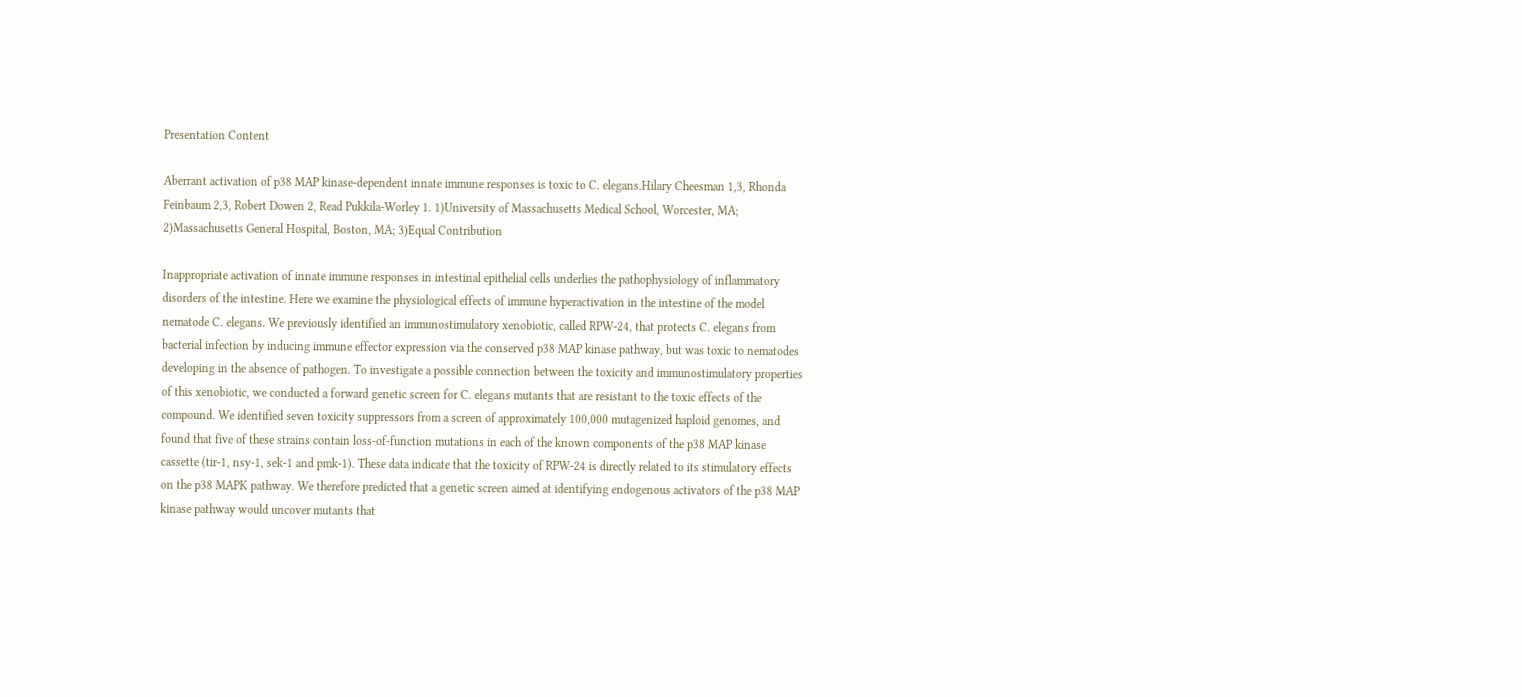Presentation Content

Aberrant activation of p38 MAP kinase-dependent innate immune responses is toxic to C. elegans.Hilary Cheesman 1,3, Rhonda Feinbaum 2,3, Robert Dowen 2, Read Pukkila-Worley 1. 1)University of Massachusetts Medical School, Worcester, MA; 2)Massachusetts General Hospital, Boston, MA; 3)Equal Contribution

Inappropriate activation of innate immune responses in intestinal epithelial cells underlies the pathophysiology of inflammatory disorders of the intestine. Here we examine the physiological effects of immune hyperactivation in the intestine of the model nematode C. elegans. We previously identified an immunostimulatory xenobiotic, called RPW-24, that protects C. elegans from bacterial infection by inducing immune effector expression via the conserved p38 MAP kinase pathway, but was toxic to nematodes developing in the absence of pathogen. To investigate a possible connection between the toxicity and immunostimulatory properties of this xenobiotic, we conducted a forward genetic screen for C. elegans mutants that are resistant to the toxic effects of the compound. We identified seven toxicity suppressors from a screen of approximately 100,000 mutagenized haploid genomes, and found that five of these strains contain loss-of-function mutations in each of the known components of the p38 MAP kinase cassette (tir-1, nsy-1, sek-1 and pmk-1). These data indicate that the toxicity of RPW-24 is directly related to its stimulatory effects on the p38 MAPK pathway. We therefore predicted that a genetic screen aimed at identifying endogenous activators of the p38 MAP kinase pathway would uncover mutants that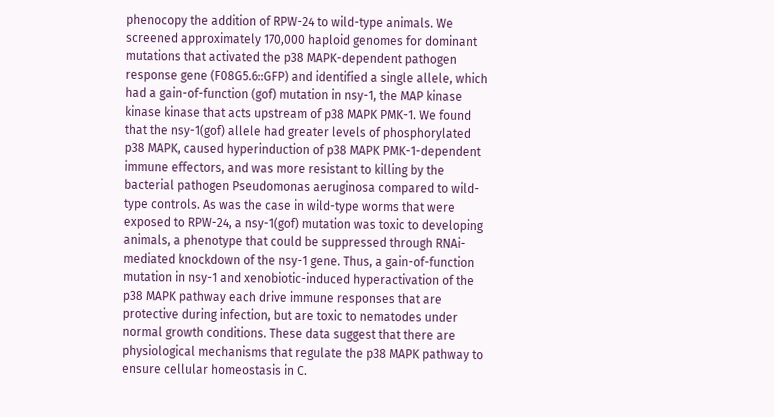phenocopy the addition of RPW-24 to wild-type animals. We screened approximately 170,000 haploid genomes for dominant mutations that activated the p38 MAPK-dependent pathogen response gene (F08G5.6::GFP) and identified a single allele, which had a gain-of-function (gof) mutation in nsy-1, the MAP kinase kinase kinase that acts upstream of p38 MAPK PMK-1. We found that the nsy-1(gof) allele had greater levels of phosphorylated p38 MAPK, caused hyperinduction of p38 MAPK PMK-1-dependent immune effectors, and was more resistant to killing by the bacterial pathogen Pseudomonas aeruginosa compared to wild-type controls. As was the case in wild-type worms that were exposed to RPW-24, a nsy-1(gof) mutation was toxic to developing animals, a phenotype that could be suppressed through RNAi-mediated knockdown of the nsy-1 gene. Thus, a gain-of-function mutation in nsy-1 and xenobiotic-induced hyperactivation of the p38 MAPK pathway each drive immune responses that are protective during infection, but are toxic to nematodes under normal growth conditions. These data suggest that there are physiological mechanisms that regulate the p38 MAPK pathway to ensure cellular homeostasis in C.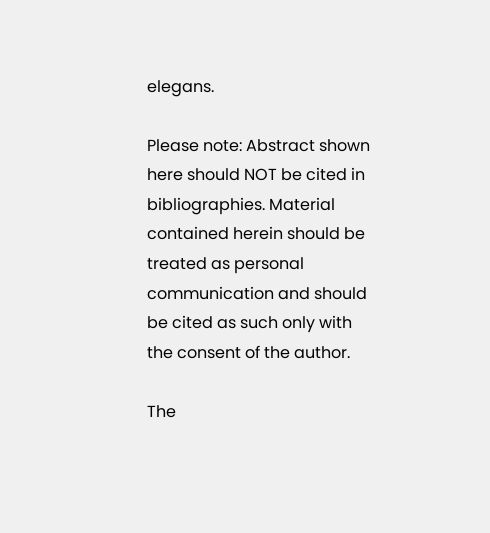elegans.

Please note: Abstract shown here should NOT be cited in bibliographies. Material contained herein should be treated as personal communication and should be cited as such only with the consent of the author.

The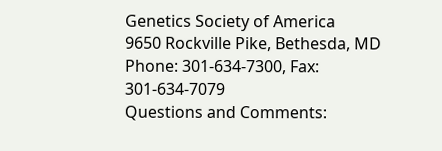Genetics Society of America
9650 Rockville Pike, Bethesda, MD
Phone: 301-634-7300, Fax: 301-634-7079
Questions and Comments: